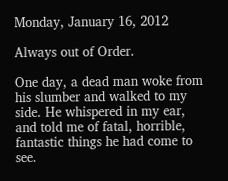Monday, January 16, 2012

Always out of Order.

One day, a dead man woke from his slumber and walked to my side. He whispered in my ear, and told me of fatal, horrible, fantastic things he had come to see.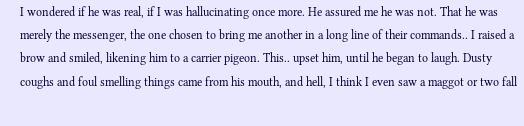I wondered if he was real, if I was hallucinating once more. He assured me he was not. That he was merely the messenger, the one chosen to bring me another in a long line of their commands.. I raised a brow and smiled, likening him to a carrier pigeon. This.. upset him, until he began to laugh. Dusty coughs and foul smelling things came from his mouth, and hell, I think I even saw a maggot or two fall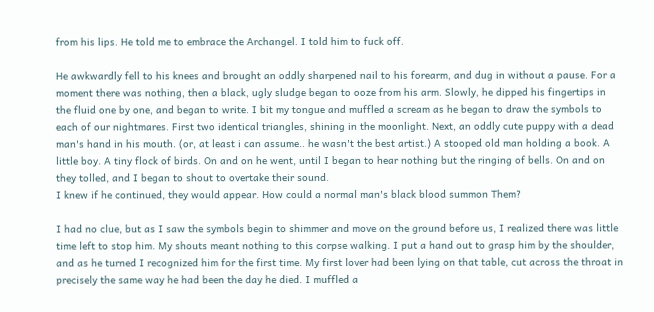from his lips. He told me to embrace the Archangel. I told him to fuck off.

He awkwardly fell to his knees and brought an oddly sharpened nail to his forearm, and dug in without a pause. For a moment there was nothing, then a black, ugly sludge began to ooze from his arm. Slowly, he dipped his fingertips in the fluid one by one, and began to write. I bit my tongue and muffled a scream as he began to draw the symbols to each of our nightmares. First two identical triangles, shining in the moonlight. Next, an oddly cute puppy with a dead man's hand in his mouth. (or, at least i can assume.. he wasn't the best artist.) A stooped old man holding a book. A little boy. A tiny flock of birds. On and on he went, until I began to hear nothing but the ringing of bells. On and on they tolled, and I began to shout to overtake their sound.
I knew if he continued, they would appear. How could a normal man's black blood summon Them?

I had no clue, but as I saw the symbols begin to shimmer and move on the ground before us, I realized there was little time left to stop him. My shouts meant nothing to this corpse walking. I put a hand out to grasp him by the shoulder, and as he turned I recognized him for the first time. My first lover had been lying on that table, cut across the throat in precisely the same way he had been the day he died. I muffled a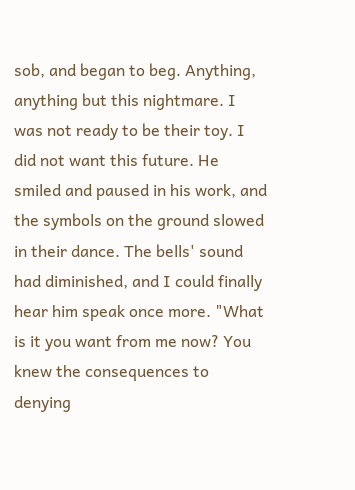sob, and began to beg. Anything, anything but this nightmare. I was not ready to be their toy. I did not want this future. He smiled and paused in his work, and the symbols on the ground slowed in their dance. The bells' sound had diminished, and I could finally hear him speak once more. "What is it you want from me now? You knew the consequences to denying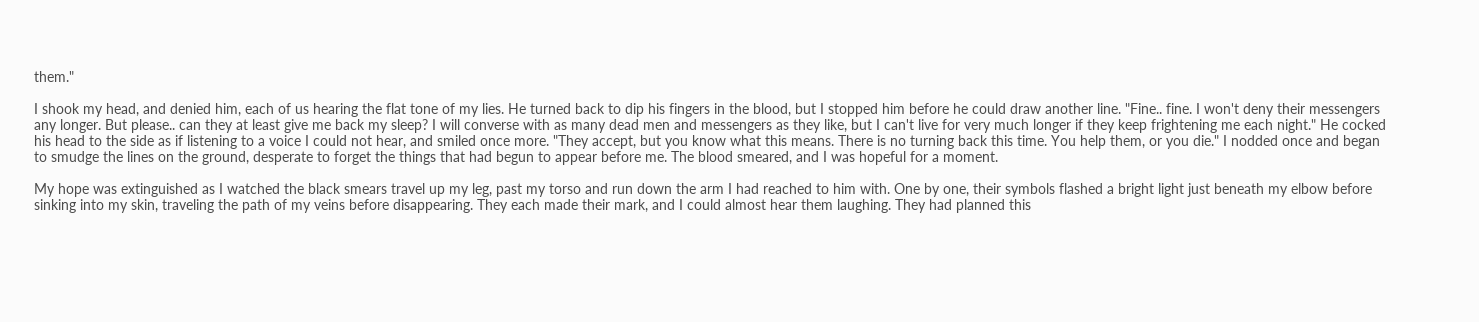them."

I shook my head, and denied him, each of us hearing the flat tone of my lies. He turned back to dip his fingers in the blood, but I stopped him before he could draw another line. "Fine.. fine. I won't deny their messengers any longer. But please.. can they at least give me back my sleep? I will converse with as many dead men and messengers as they like, but I can't live for very much longer if they keep frightening me each night." He cocked his head to the side as if listening to a voice I could not hear, and smiled once more. "They accept, but you know what this means. There is no turning back this time. You help them, or you die." I nodded once and began to smudge the lines on the ground, desperate to forget the things that had begun to appear before me. The blood smeared, and I was hopeful for a moment.

My hope was extinguished as I watched the black smears travel up my leg, past my torso and run down the arm I had reached to him with. One by one, their symbols flashed a bright light just beneath my elbow before sinking into my skin, traveling the path of my veins before disappearing. They each made their mark, and I could almost hear them laughing. They had planned this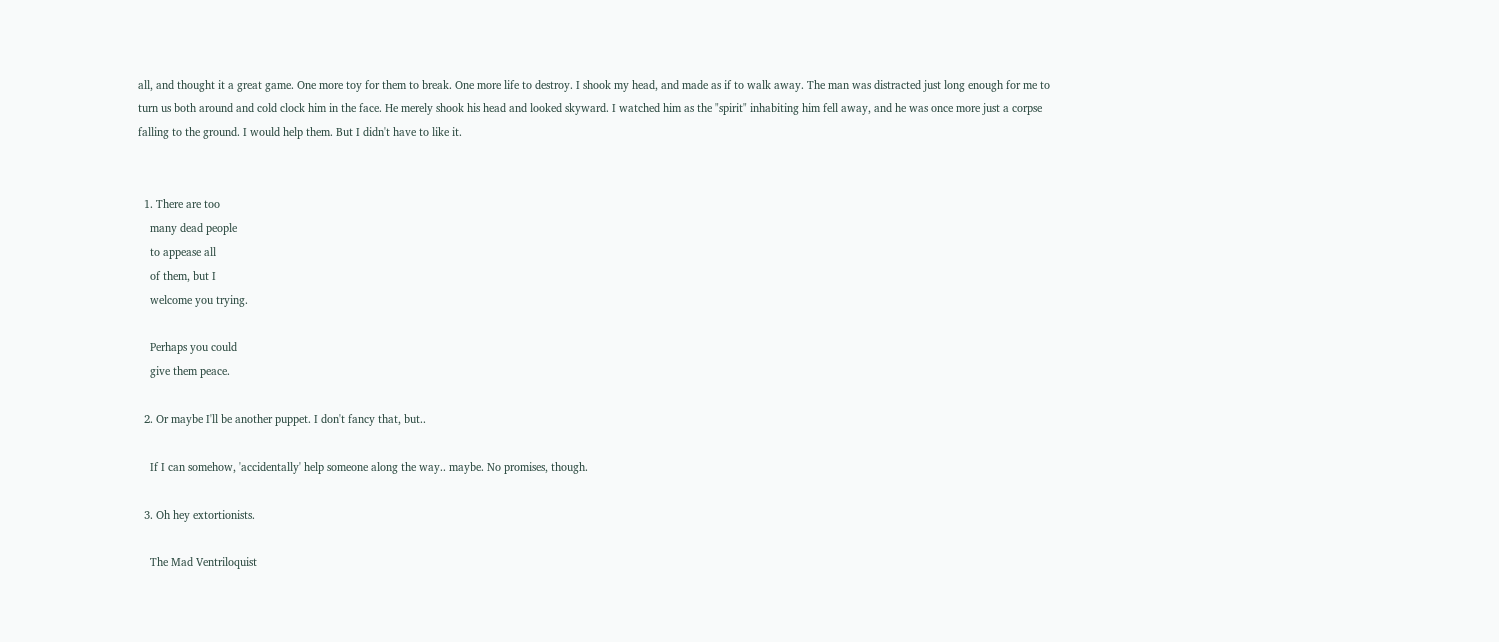all, and thought it a great game. One more toy for them to break. One more life to destroy. I shook my head, and made as if to walk away. The man was distracted just long enough for me to turn us both around and cold clock him in the face. He merely shook his head and looked skyward. I watched him as the "spirit" inhabiting him fell away, and he was once more just a corpse falling to the ground. I would help them. But I didn't have to like it.


  1. There are too
    many dead people
    to appease all
    of them, but I
    welcome you trying.

    Perhaps you could
    give them peace.

  2. Or maybe I'll be another puppet. I don't fancy that, but..

    If I can somehow, 'accidentally' help someone along the way.. maybe. No promises, though.

  3. Oh hey extortionists.

    The Mad Ventriloquist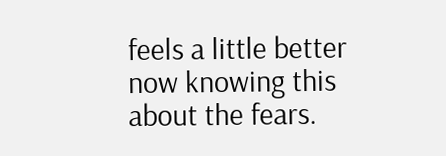feels a little better now knowing this about the fears.